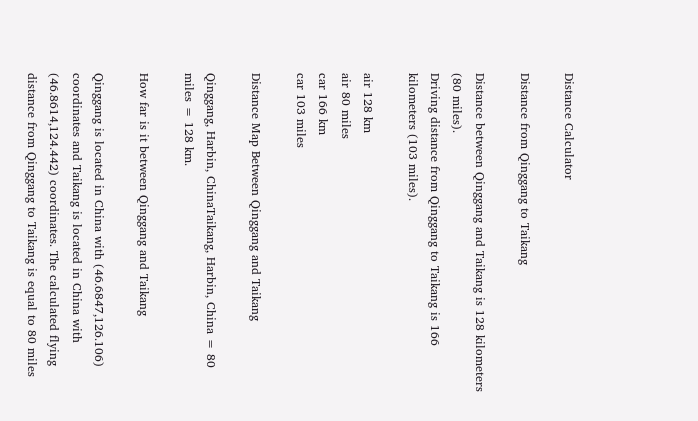Distance Calculator

Distance from Qinggang to Taikang

Distance between Qinggang and Taikang is 128 kilometers (80 miles).
Driving distance from Qinggang to Taikang is 166 kilometers (103 miles).

air 128 km
air 80 miles
car 166 km
car 103 miles

Distance Map Between Qinggang and Taikang

Qinggang, Harbin, ChinaTaikang, Harbin, China = 80 miles = 128 km.

How far is it between Qinggang and Taikang

Qinggang is located in China with (46.6847,126.106) coordinates and Taikang is located in China with (46.8614,124.442) coordinates. The calculated flying distance from Qinggang to Taikang is equal to 80 miles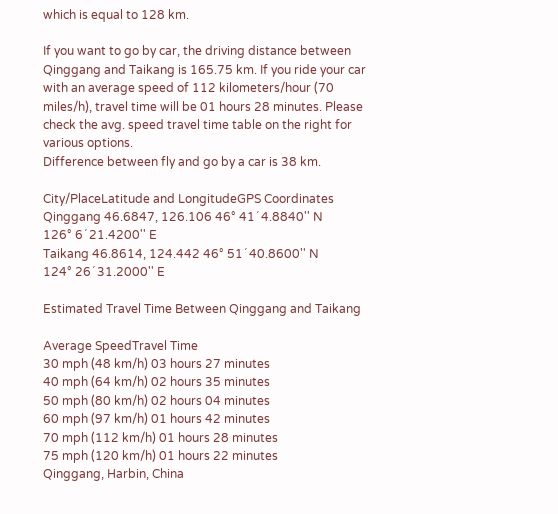which is equal to 128 km.

If you want to go by car, the driving distance between Qinggang and Taikang is 165.75 km. If you ride your car with an average speed of 112 kilometers/hour (70 miles/h), travel time will be 01 hours 28 minutes. Please check the avg. speed travel time table on the right for various options.
Difference between fly and go by a car is 38 km.

City/PlaceLatitude and LongitudeGPS Coordinates
Qinggang 46.6847, 126.106 46° 41´ 4.8840'' N
126° 6´ 21.4200'' E
Taikang 46.8614, 124.442 46° 51´ 40.8600'' N
124° 26´ 31.2000'' E

Estimated Travel Time Between Qinggang and Taikang

Average SpeedTravel Time
30 mph (48 km/h) 03 hours 27 minutes
40 mph (64 km/h) 02 hours 35 minutes
50 mph (80 km/h) 02 hours 04 minutes
60 mph (97 km/h) 01 hours 42 minutes
70 mph (112 km/h) 01 hours 28 minutes
75 mph (120 km/h) 01 hours 22 minutes
Qinggang, Harbin, China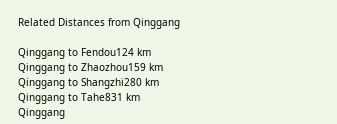Related Distances from Qinggang

Qinggang to Fendou124 km
Qinggang to Zhaozhou159 km
Qinggang to Shangzhi280 km
Qinggang to Tahe831 km
Qinggang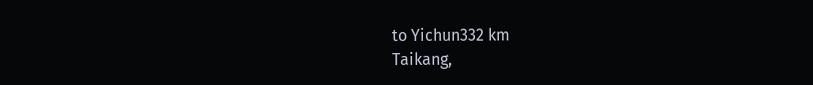to Yichun332 km
Taikang,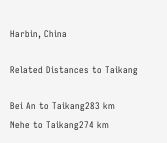Harbin, China

Related Distances to Taikang

Bei An to Taikang283 km
Nehe to Taikang274 km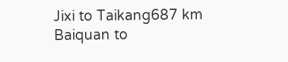Jixi to Taikang687 km
Baiquan to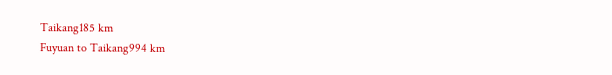Taikang185 km
Fuyuan to Taikang994 km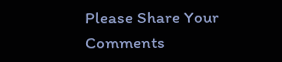Please Share Your Comments